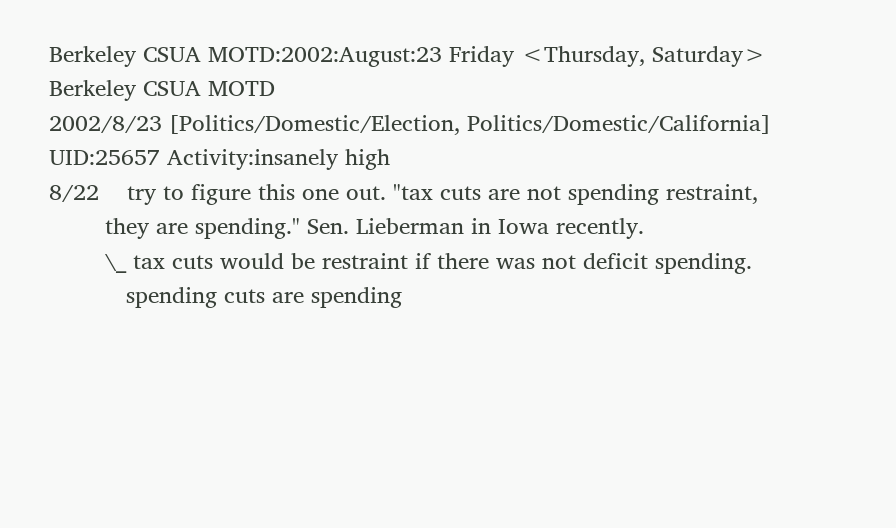Berkeley CSUA MOTD:2002:August:23 Friday <Thursday, Saturday>
Berkeley CSUA MOTD
2002/8/23 [Politics/Domestic/Election, Politics/Domestic/California] UID:25657 Activity:insanely high
8/22    try to figure this one out. "tax cuts are not spending restraint,
        they are spending." Sen. Lieberman in Iowa recently.
        \_ tax cuts would be restraint if there was not deficit spending.
           spending cuts are spending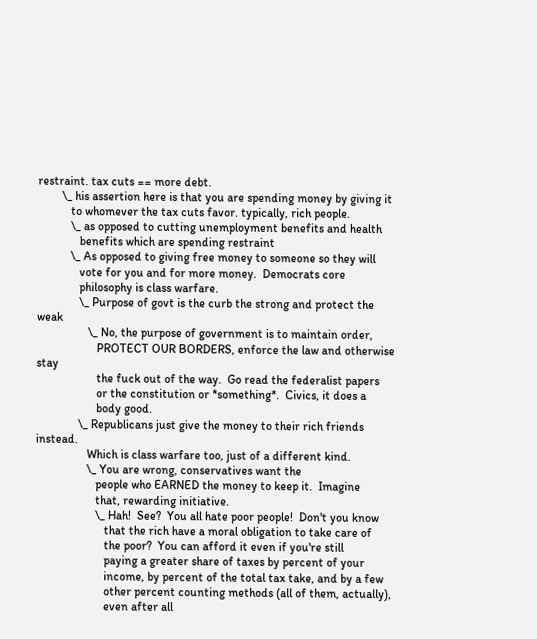restraint. tax cuts == more debt.
        \_ his assertion here is that you are spending money by giving it
           to whomever the tax cuts favor. typically, rich people.
           \_ as opposed to cutting unemployment benefits and health
              benefits which are spending restraint
           \_ As opposed to giving free money to someone so they will
              vote for you and for more money.  Democrats core
              philosophy is class warfare.
              \_ Purpose of govt is the curb the strong and protect the weak
                 \_ No, the purpose of government is to maintain order,
                    PROTECT OUR BORDERS, enforce the law and otherwise stay
                    the fuck out of the way.  Go read the federalist papers
                    or the constitution or *something*.  Civics, it does a
                    body good.
              \_ Republicans just give the money to their rich friends instead.
                 Which is class warfare too, just of a different kind.
                 \_ You are wrong, conservatives want the
                    people who EARNED the money to keep it.  Imagine
                    that, rewarding initiative.
                    \_ Hah!  See?  You all hate poor people!  Don't you know
                       that the rich have a moral obligation to take care of
                       the poor?  You can afford it even if you're still
                       paying a greater share of taxes by percent of your
                       income, by percent of the total tax take, and by a few
                       other percent counting methods (all of them, actually),
                       even after all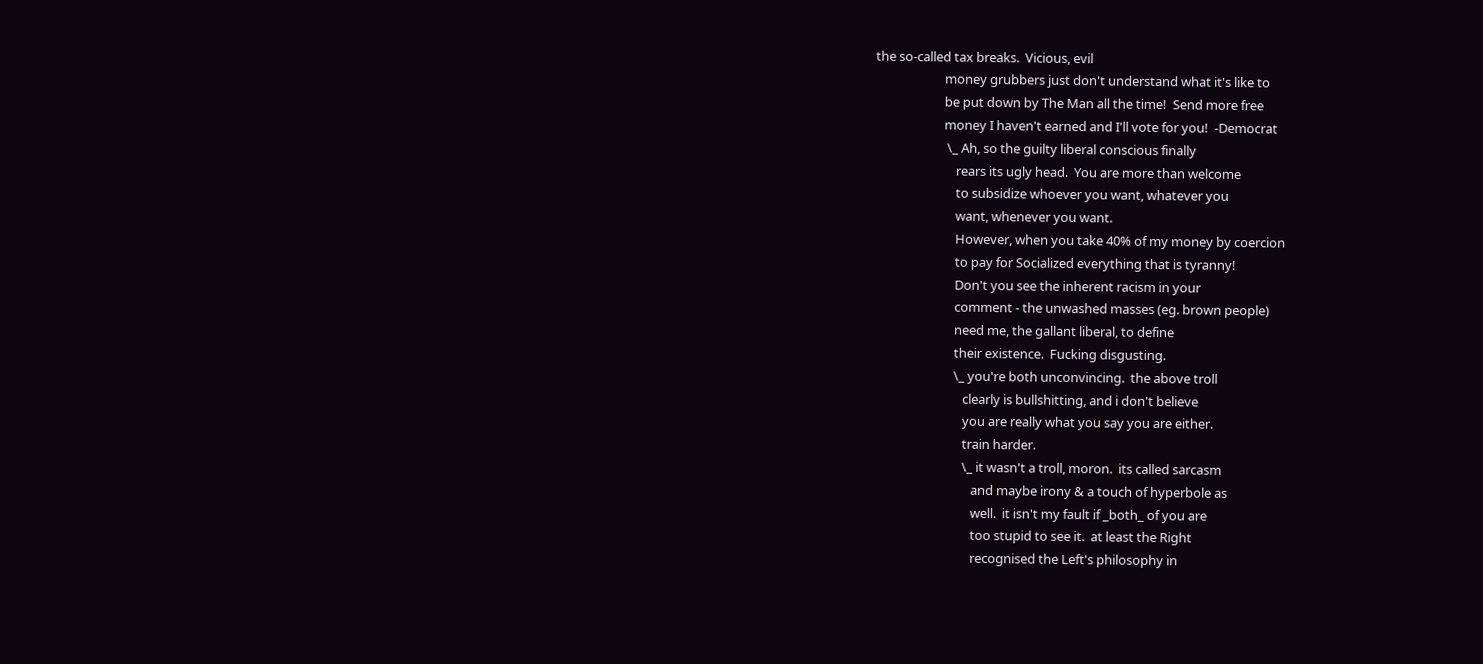the so-called tax breaks.  Vicious, evil
                       money grubbers just don't understand what it's like to
                       be put down by The Man all the time!  Send more free
                       money I haven't earned and I'll vote for you!  -Democrat
                        \_ Ah, so the guilty liberal conscious finally
                           rears its ugly head.  You are more than welcome
                           to subsidize whoever you want, whatever you
                           want, whenever you want.
                           However, when you take 40% of my money by coercion
                           to pay for Socialized everything that is tyranny!
                           Don't you see the inherent racism in your
                           comment - the unwashed masses (eg. brown people)
                           need me, the gallant liberal, to define
                           their existence.  Fucking disgusting.
                           \_ you're both unconvincing.  the above troll
                              clearly is bullshitting, and i don't believe
                              you are really what you say you are either.
                              train harder.
                              \_ it wasn't a troll, moron.  its called sarcasm
                                 and maybe irony & a touch of hyperbole as
                                 well.  it isn't my fault if _both_ of you are
                                 too stupid to see it.  at least the Right
                                 recognised the Left's philosophy in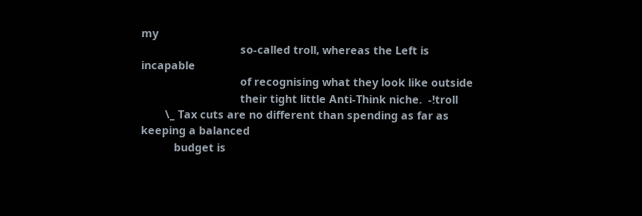my
                                 so-called troll, whereas the Left is incapable
                                 of recognising what they look like outside
                                 their tight little Anti-Think niche.  -!troll
        \_ Tax cuts are no different than spending as far as keeping a balanced
           budget is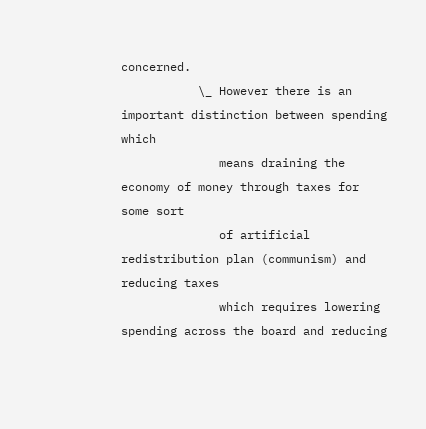concerned.
           \_ However there is an important distinction between spending which
              means draining the economy of money through taxes for some sort
              of artificial redistribution plan (communism) and reducing taxes
              which requires lowering spending across the board and reducing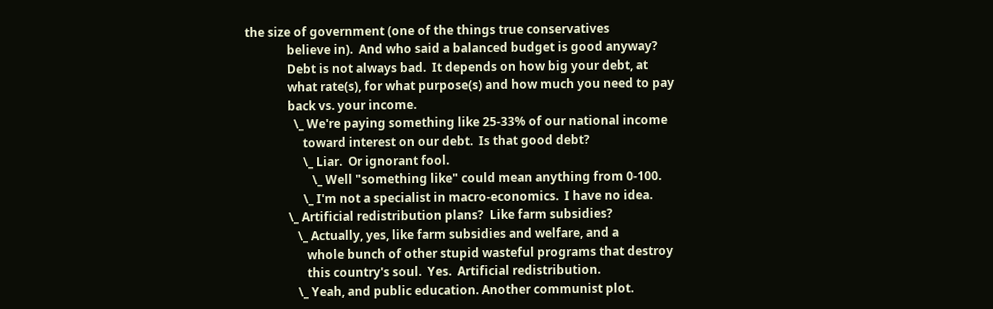the size of government (one of the things true conservatives
              believe in).  And who said a balanced budget is good anyway?
              Debt is not always bad.  It depends on how big your debt, at
              what rate(s), for what purpose(s) and how much you need to pay
              back vs. your income.
                \_ We're paying something like 25-33% of our national income
                   toward interest on our debt.  Is that good debt?
                   \_ Liar.  Or ignorant fool.
                      \_ Well "something like" could mean anything from 0-100.
                   \_ I'm not a specialist in macro-economics.  I have no idea.
              \_ Artificial redistribution plans?  Like farm subsidies?
                 \_ Actually, yes, like farm subsidies and welfare, and a
                    whole bunch of other stupid wasteful programs that destroy
                    this country's soul.  Yes.  Artificial redistribution.
                 \_ Yeah, and public education. Another communist plot.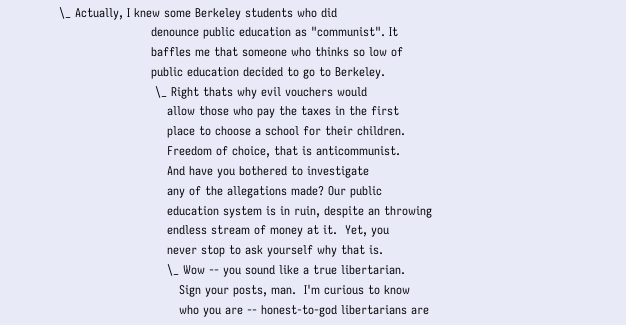\_ Actually, I knew some Berkeley students who did
                       denounce public education as "communist". It
                       baffles me that someone who thinks so low of
                       public education decided to go to Berkeley.
                        \_ Right thats why evil vouchers would
                           allow those who pay the taxes in the first
                           place to choose a school for their children.
                           Freedom of choice, that is anticommunist.
                           And have you bothered to investigate
                           any of the allegations made? Our public
                           education system is in ruin, despite an throwing
                           endless stream of money at it.  Yet, you
                           never stop to ask yourself why that is.
                           \_ Wow -- you sound like a true libertarian.
                              Sign your posts, man.  I'm curious to know
                              who you are -- honest-to-god libertarians are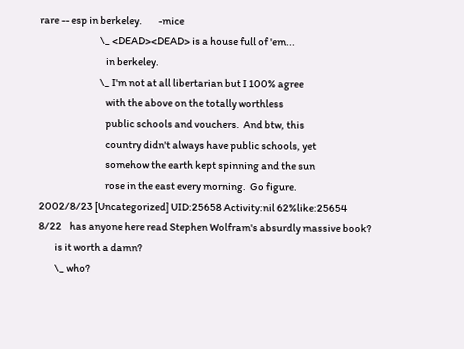rare -- esp in berkeley.        -mice
                              \_ <DEAD><DEAD> is a house full of 'em...
                                 in berkeley.
                              \_ I'm not at all libertarian but I 100% agree
                                 with the above on the totally worthless
                                 public schools and vouchers.  And btw, this
                                 country didn't always have public schools, yet
                                 somehow the earth kept spinning and the sun
                                 rose in the east every morning.  Go figure.
2002/8/23 [Uncategorized] UID:25658 Activity:nil 62%like:25654
8/22    has anyone here read Stephen Wolfram's absurdly massive book?
        is it worth a damn?
        \_ who?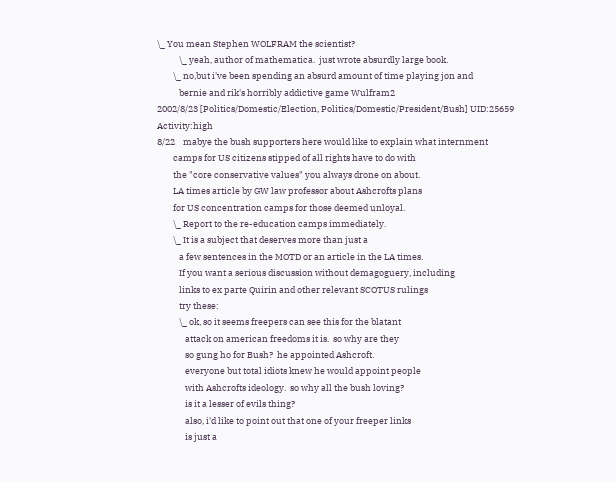\_ You mean Stephen WOLFRAM the scientist?
           \_ yeah, author of mathematica.  just wrote absurdly large book.
        \_ no,but i've been spending an absurd amount of time playing jon and
           bernie and rik's horribly addictive game Wulfram2
2002/8/23 [Politics/Domestic/Election, Politics/Domestic/President/Bush] UID:25659 Activity:high
8/22    mabye the bush supporters here would like to explain what internment
        camps for US citizens stipped of all rights have to do with
        the "core conservative values" you always drone on about.
        LA times article by GW law professor about Ashcrofts plans
        for US concentration camps for those deemed unloyal.
        \_ Report to the re-education camps immediately.
        \_ It is a subject that deserves more than just a
           a few sentences in the MOTD or an article in the LA times.
           If you want a serious discussion without demagoguery, including
           links to ex parte Quirin and other relevant SCOTUS rulings
           try these:
           \_ ok, so it seems freepers can see this for the blatant
              attack on american freedoms it is.  so why are they
              so gung ho for Bush?  he appointed Ashcroft.
              everyone but total idiots knew he would appoint people
              with Ashcrofts ideology.  so why all the bush loving?
              is it a lesser of evils thing?
              also, i'd like to point out that one of your freeper links
              is just a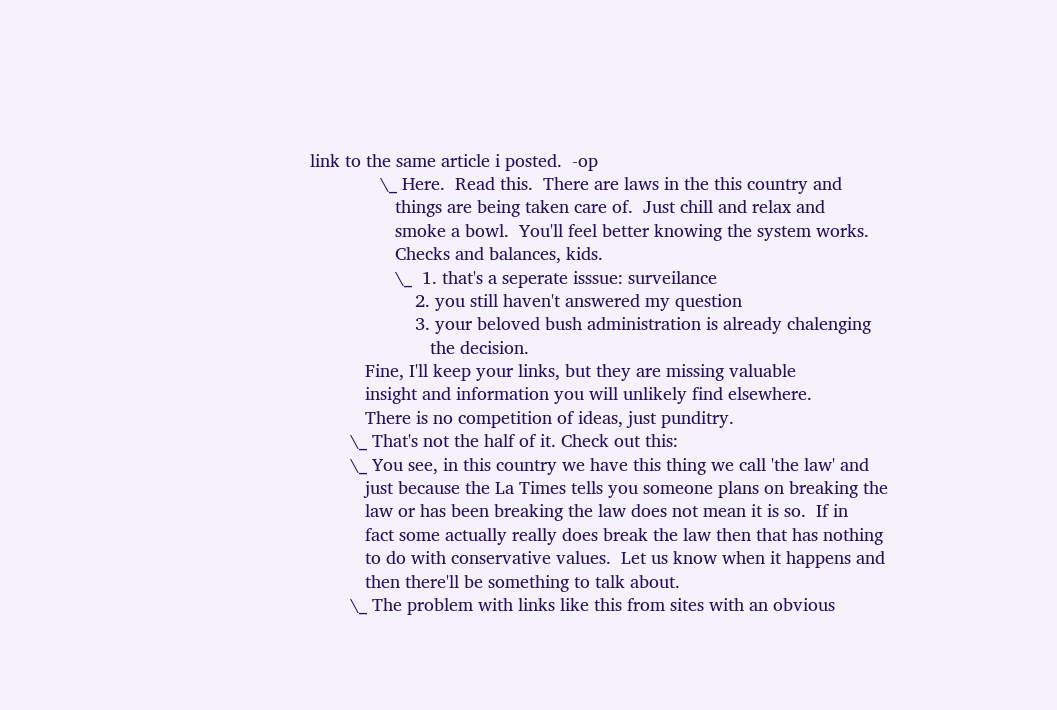link to the same article i posted.  -op
              \_ Here.  Read this.  There are laws in the this country and
                 things are being taken care of.  Just chill and relax and
                 smoke a bowl.  You'll feel better knowing the system works.
                 Checks and balances, kids.
                 \_  1. that's a seperate isssue: surveilance
                     2. you still haven't answered my question
                     3. your beloved bush administration is already chalenging
                        the decision.
           Fine, I'll keep your links, but they are missing valuable
           insight and information you will unlikely find elsewhere.
           There is no competition of ideas, just punditry.
        \_ That's not the half of it. Check out this:
        \_ You see, in this country we have this thing we call 'the law' and
           just because the La Times tells you someone plans on breaking the
           law or has been breaking the law does not mean it is so.  If in
           fact some actually really does break the law then that has nothing
           to do with conservative values.  Let us know when it happens and
           then there'll be something to talk about.
        \_ The problem with links like this from sites with an obvious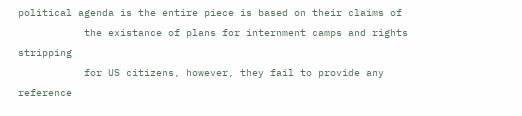political agenda is the entire piece is based on their claims of
           the existance of plans for internment camps and rights stripping
           for US citizens, however, they fail to provide any reference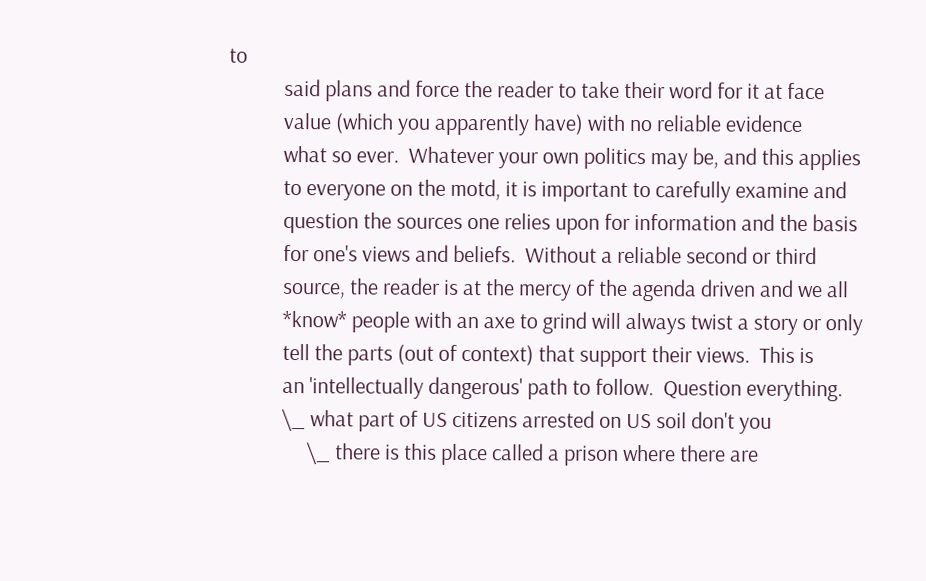to
           said plans and force the reader to take their word for it at face
           value (which you apparently have) with no reliable evidence
           what so ever.  Whatever your own politics may be, and this applies
           to everyone on the motd, it is important to carefully examine and
           question the sources one relies upon for information and the basis
           for one's views and beliefs.  Without a reliable second or third
           source, the reader is at the mercy of the agenda driven and we all
           *know* people with an axe to grind will always twist a story or only
           tell the parts (out of context) that support their views.  This is
           an 'intellectually dangerous' path to follow.  Question everything.
           \_ what part of US citizens arrested on US soil don't you
                \_ there is this place called a prison where there are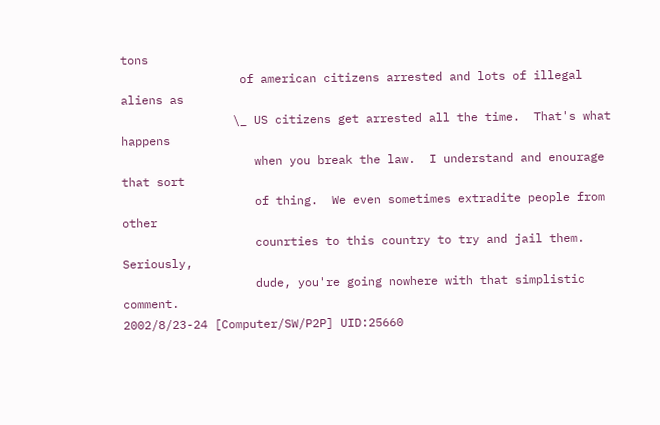tons
                 of american citizens arrested and lots of illegal aliens as
                \_ US citizens get arrested all the time.  That's what happens
                   when you break the law.  I understand and enourage that sort
                   of thing.  We even sometimes extradite people from other
                   counrties to this country to try and jail them.  Seriously,
                   dude, you're going nowhere with that simplistic comment.
2002/8/23-24 [Computer/SW/P2P] UID:25660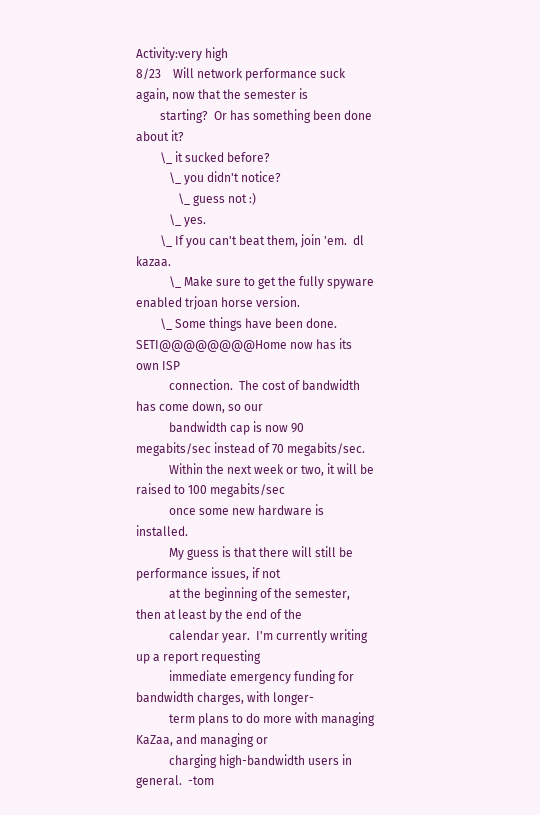Activity:very high
8/23    Will network performance suck again, now that the semester is
        starting?  Or has something been done about it?
        \_ it sucked before?
           \_ you didn't notice?
              \_ guess not :)
           \_ yes.
        \_ If you can't beat them, join 'em.  dl kazaa.
           \_ Make sure to get the fully spyware enabled trjoan horse version.
        \_ Some things have been done.  SETI@@@@@@@@Home now has its own ISP
           connection.  The cost of bandwidth has come down, so our
           bandwidth cap is now 90 megabits/sec instead of 70 megabits/sec.
           Within the next week or two, it will be raised to 100 megabits/sec
           once some new hardware is installed.
           My guess is that there will still be performance issues, if not
           at the beginning of the semester, then at least by the end of the
           calendar year.  I'm currently writing up a report requesting
           immediate emergency funding for bandwidth charges, with longer-
           term plans to do more with managing KaZaa, and managing or
           charging high-bandwidth users in general.  -tom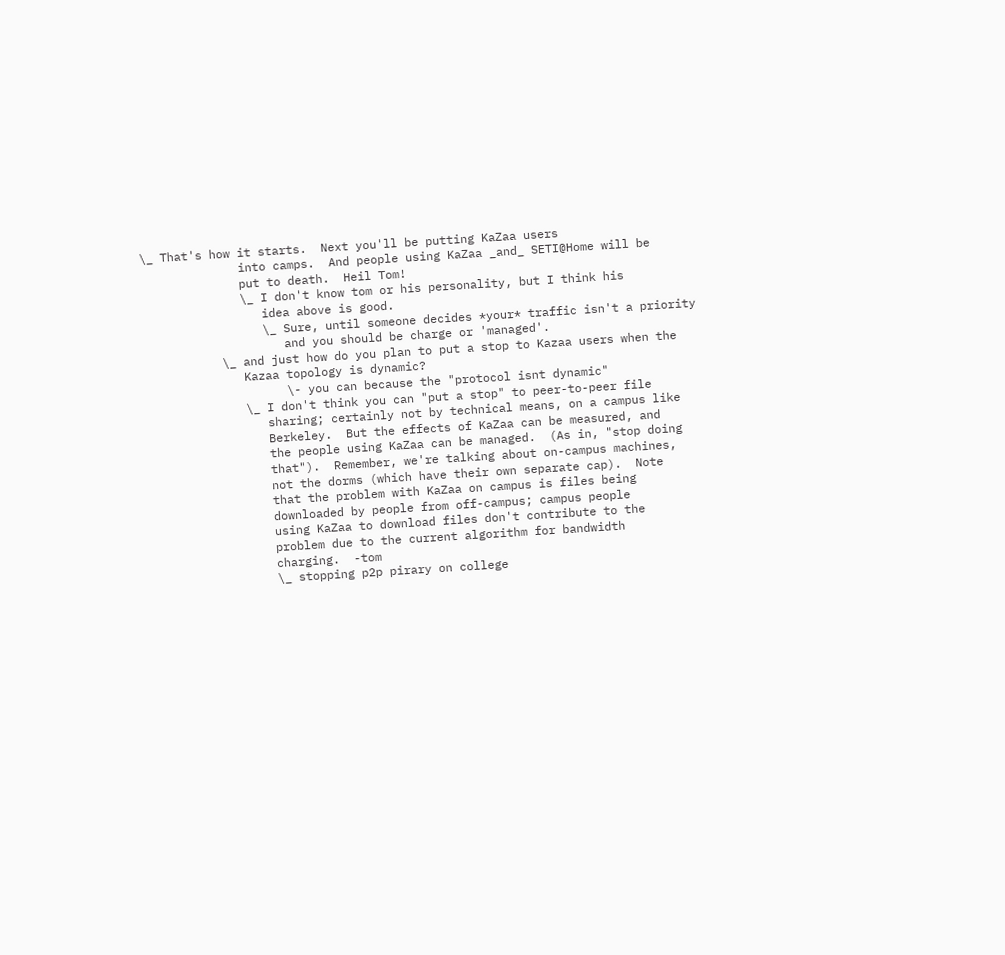\_ That's how it starts.  Next you'll be putting KaZaa users
              into camps.  And people using KaZaa _and_ SETI@Home will be
              put to death.  Heil Tom!
              \_ I don't know tom or his personality, but I think his
                 idea above is good.
                 \_ Sure, until someone decides *your* traffic isn't a priority
                    and you should be charge or 'managed'.
           \_ and just how do you plan to put a stop to Kazaa users when the
              Kazaa topology is dynamic?
                    \- you can because the "protocol isnt dynamic"
              \_ I don't think you can "put a stop" to peer-to-peer file
                 sharing; certainly not by technical means, on a campus like
                 Berkeley.  But the effects of KaZaa can be measured, and
                 the people using KaZaa can be managed.  (As in, "stop doing
                 that").  Remember, we're talking about on-campus machines,
                 not the dorms (which have their own separate cap).  Note
                 that the problem with KaZaa on campus is files being
                 downloaded by people from off-campus; campus people
                 using KaZaa to download files don't contribute to the
                 problem due to the current algorithm for bandwidth
                 charging.  -tom
                 \_ stopping p2p pirary on college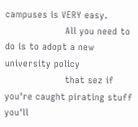campuses is VERY easy.
                    All you need to do is to adopt a new university policy
                    that sez if you're caught pirating stuff you'll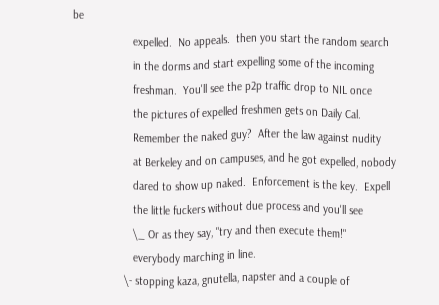be
                    expelled.  No appeals.  then you start the random search
                    in the dorms and start expelling some of the incoming
                    freshman.  You'll see the p2p traffic drop to NIL once
                    the pictures of expelled freshmen gets on Daily Cal.
                    Remember the naked guy?  After the law against nudity
                    at Berkeley and on campuses, and he got expelled, nobody
                    dared to show up naked.  Enforcement is the key.  Expell
                    the little fuckers without due process and you'll see
                    \_ Or as they say, "try and then execute them!"
                    everybody marching in line.
                 \- stopping kaza, gnutella, napster and a couple of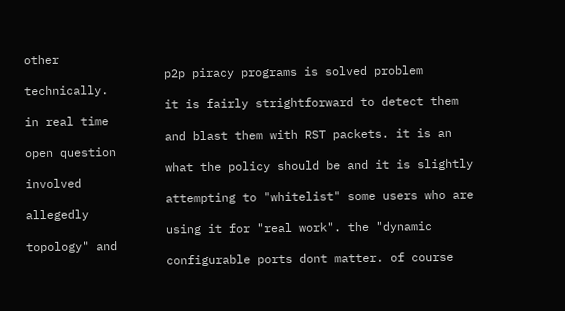other
                    p2p piracy programs is solved problem technically.
                    it is fairly strightforward to detect them in real time
                    and blast them with RST packets. it is an open question
                    what the policy should be and it is slightly involved
                    attempting to "whitelist" some users who are allegedly
                    using it for "real work". the "dynamic topology" and
                    configurable ports dont matter. of course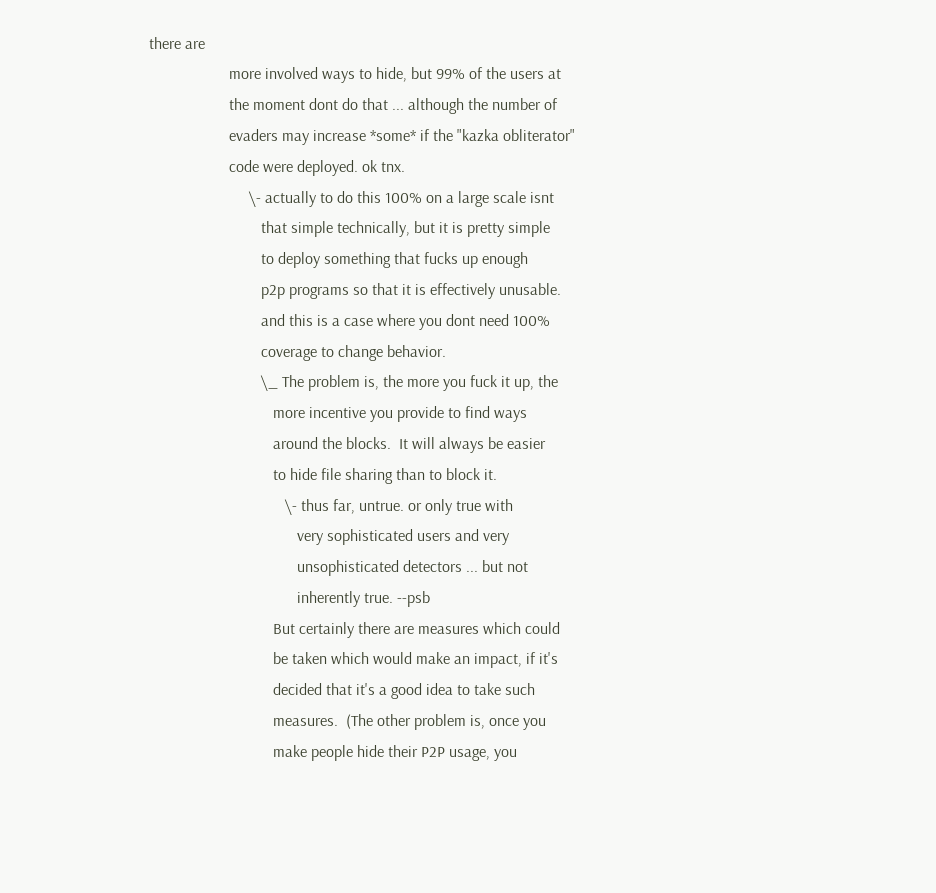there are
                    more involved ways to hide, but 99% of the users at
                    the moment dont do that ... although the number of
                    evaders may increase *some* if the "kazka obliterator"
                    code were deployed. ok tnx.
                         \- actually to do this 100% on a large scale isnt
                            that simple technically, but it is pretty simple
                            to deploy something that fucks up enough
                            p2p programs so that it is effectively unusable.
                            and this is a case where you dont need 100%
                            coverage to change behavior.
                            \_ The problem is, the more you fuck it up, the
                               more incentive you provide to find ways
                               around the blocks.  It will always be easier
                               to hide file sharing than to block it.
                                  \- thus far, untrue. or only true with
                                     very sophisticated users and very
                                     unsophisticated detectors ... but not
                                     inherently true. --psb
                               But certainly there are measures which could
                               be taken which would make an impact, if it's
                               decided that it's a good idea to take such
                               measures.  (The other problem is, once you
                               make people hide their P2P usage, you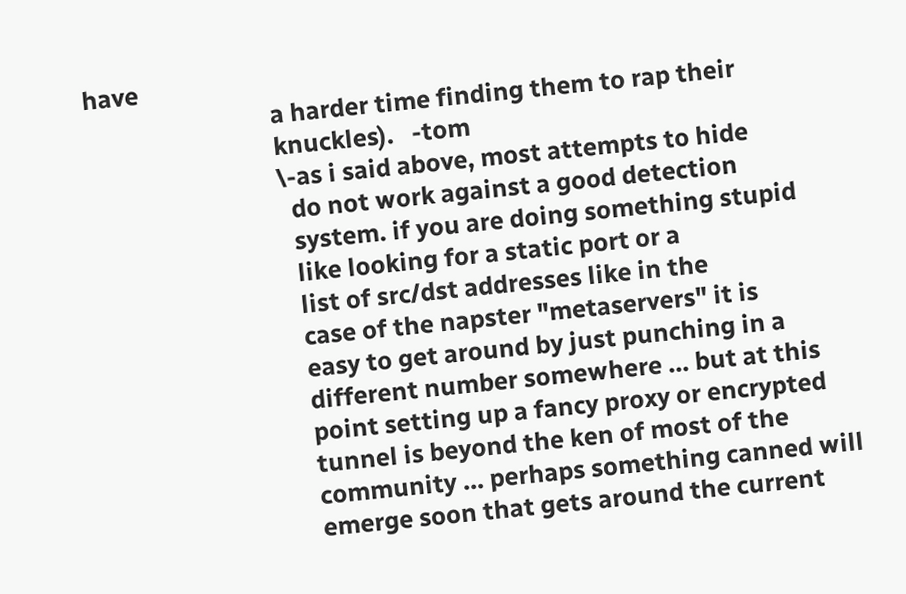have
                               a harder time finding them to rap their
                               knuckles).   -tom
                               \-as i said above, most attempts to hide
                                 do not work against a good detection
                                 system. if you are doing something stupid
                                 like looking for a static port or a
                                 list of src/dst addresses like in the
                                 case of the napster "metaservers" it is
                                 easy to get around by just punching in a
                                 different number somewhere ... but at this
                                 point setting up a fancy proxy or encrypted
                                 tunnel is beyond the ken of most of the
                                 community ... perhaps something canned will
                                 emerge soon that gets around the current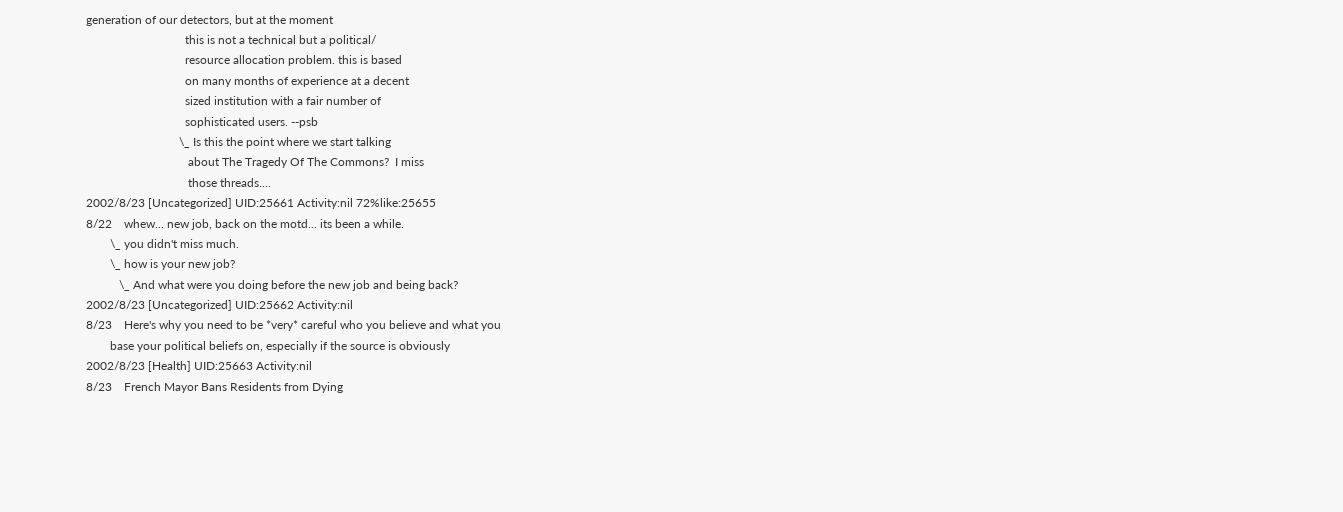generation of our detectors, but at the moment
                                 this is not a technical but a political/
                                 resource allocation problem. this is based
                                 on many months of experience at a decent
                                 sized institution with a fair number of
                                 sophisticated users. --psb
                               \_ Is this the point where we start talking
                                  about The Tragedy Of The Commons?  I miss
                                  those threads....
2002/8/23 [Uncategorized] UID:25661 Activity:nil 72%like:25655
8/22    whew... new job, back on the motd... its been a while.
        \_ you didn't miss much.
        \_ how is your new job?
           \_ And what were you doing before the new job and being back?
2002/8/23 [Uncategorized] UID:25662 Activity:nil
8/23    Here's why you need to be *very* careful who you believe and what you
        base your political beliefs on, especially if the source is obviously
2002/8/23 [Health] UID:25663 Activity:nil
8/23    French Mayor Bans Residents from Dying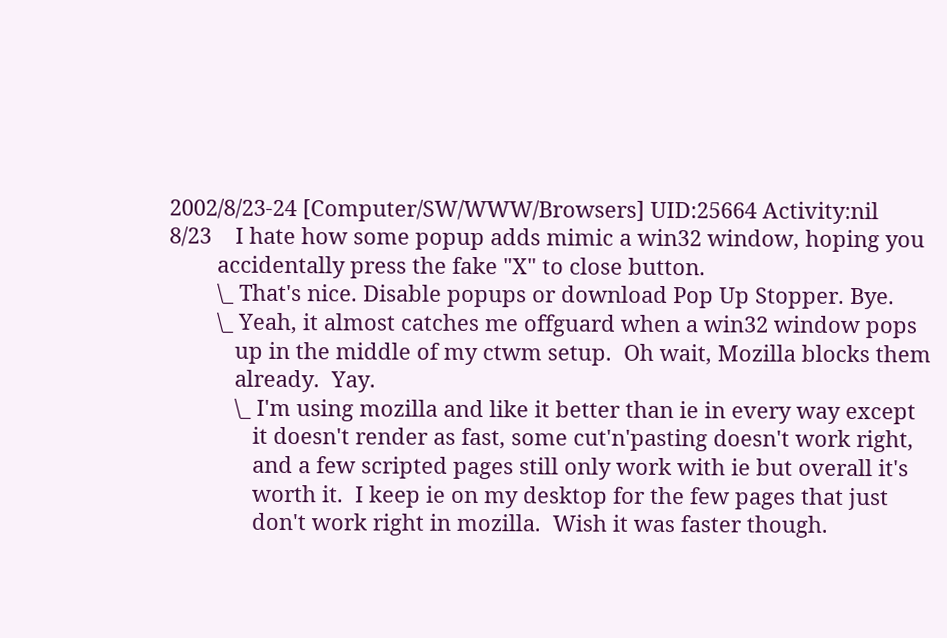2002/8/23-24 [Computer/SW/WWW/Browsers] UID:25664 Activity:nil
8/23    I hate how some popup adds mimic a win32 window, hoping you
        accidentally press the fake "X" to close button.
        \_ That's nice. Disable popups or download Pop Up Stopper. Bye.
        \_ Yeah, it almost catches me offguard when a win32 window pops
           up in the middle of my ctwm setup.  Oh wait, Mozilla blocks them
           already.  Yay.
           \_ I'm using mozilla and like it better than ie in every way except
              it doesn't render as fast, some cut'n'pasting doesn't work right,
              and a few scripted pages still only work with ie but overall it's
              worth it.  I keep ie on my desktop for the few pages that just
              don't work right in mozilla.  Wish it was faster though.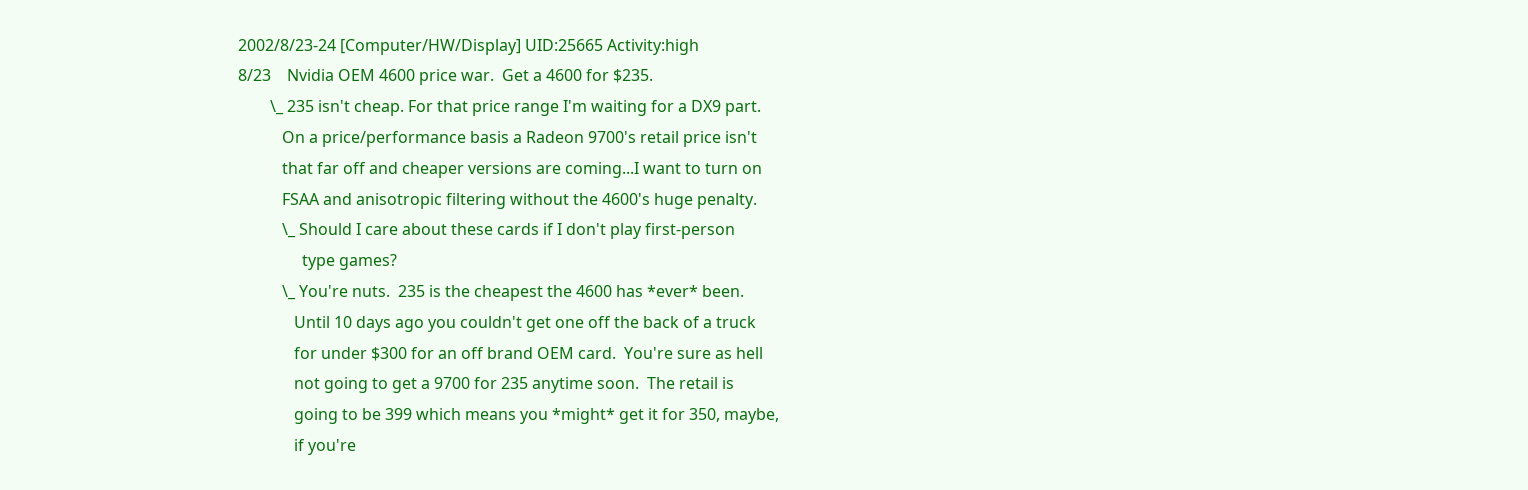2002/8/23-24 [Computer/HW/Display] UID:25665 Activity:high
8/23    Nvidia OEM 4600 price war.  Get a 4600 for $235.
        \_ 235 isn't cheap. For that price range I'm waiting for a DX9 part.
           On a price/performance basis a Radeon 9700's retail price isn't
           that far off and cheaper versions are coming...I want to turn on
           FSAA and anisotropic filtering without the 4600's huge penalty.
           \_ Should I care about these cards if I don't play first-person
                type games?
           \_ You're nuts.  235 is the cheapest the 4600 has *ever* been.
              Until 10 days ago you couldn't get one off the back of a truck
              for under $300 for an off brand OEM card.  You're sure as hell
              not going to get a 9700 for 235 anytime soon.  The retail is
              going to be 399 which means you *might* get it for 350, maybe,
              if you're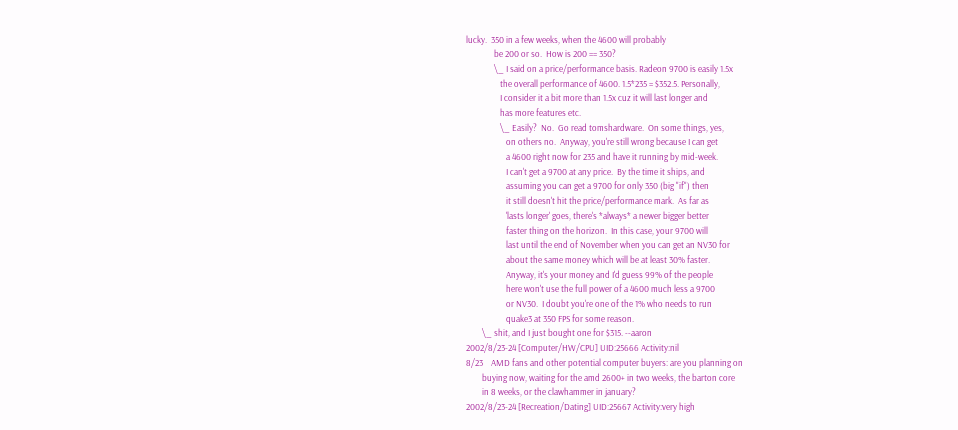lucky.  350 in a few weeks, when the 4600 will probably
              be 200 or so.  How is 200 == 350?
              \_ I said on a price/performance basis. Radeon 9700 is easily 1.5x
                 the overall performance of 4600. 1.5*235 = $352.5. Personally,
                 I consider it a bit more than 1.5x cuz it will last longer and
                 has more features etc.
                 \_ Easily?  No.  Go read tomshardware.  On some things, yes,
                    on others no.  Anyway, you're still wrong because I can get
                    a 4600 right now for 235 and have it running by mid-week.
                    I can't get a 9700 at any price.  By the time it ships, and
                    assuming you can get a 9700 for only 350 (big "if") then
                    it still doesn't hit the price/performance mark.  As far as
                    'lasts longer' goes, there's *always* a newer bigger better
                    faster thing on the horizon.  In this case, your 9700 will
                    last until the end of November when you can get an NV30 for
                    about the same money which will be at least 30% faster.
                    Anyway, it's your money and I'd guess 99% of the people
                    here won't use the full power of a 4600 much less a 9700
                    or NV30.  I doubt you're one of the 1% who needs to run
                    quake3 at 350 FPS for some reason.
        \_ shit, and I just bought one for $315. --aaron
2002/8/23-24 [Computer/HW/CPU] UID:25666 Activity:nil
8/23    AMD fans and other potential computer buyers: are you planning on
        buying now, waiting for the amd 2600+ in two weeks, the barton core
        in 8 weeks, or the clawhammer in january?
2002/8/23-24 [Recreation/Dating] UID:25667 Activity:very high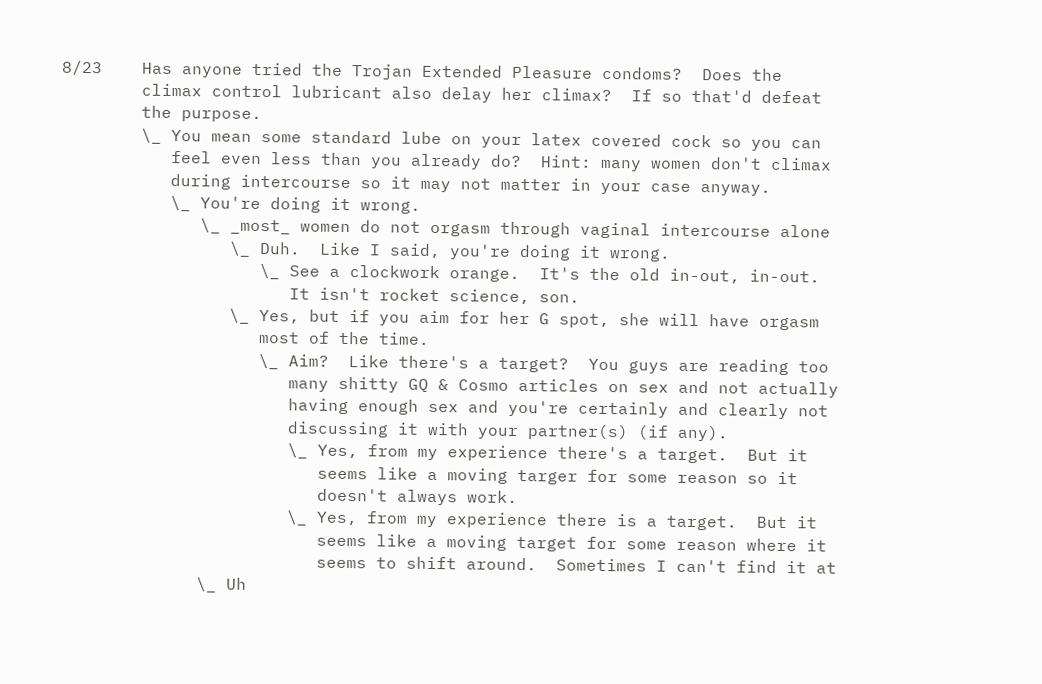8/23    Has anyone tried the Trojan Extended Pleasure condoms?  Does the
        climax control lubricant also delay her climax?  If so that'd defeat
        the purpose.
        \_ You mean some standard lube on your latex covered cock so you can
           feel even less than you already do?  Hint: many women don't climax
           during intercourse so it may not matter in your case anyway.
           \_ You're doing it wrong.
              \_ _most_ women do not orgasm through vaginal intercourse alone
                 \_ Duh.  Like I said, you're doing it wrong.
                    \_ See a clockwork orange.  It's the old in-out, in-out.
                       It isn't rocket science, son.
                 \_ Yes, but if you aim for her G spot, she will have orgasm
                    most of the time.
                    \_ Aim?  Like there's a target?  You guys are reading too
                       many shitty GQ & Cosmo articles on sex and not actually
                       having enough sex and you're certainly and clearly not
                       discussing it with your partner(s) (if any).
                       \_ Yes, from my experience there's a target.  But it
                          seems like a moving targer for some reason so it
                          doesn't always work.
                       \_ Yes, from my experience there is a target.  But it
                          seems like a moving target for some reason where it
                          seems to shift around.  Sometimes I can't find it at
              \_ Uh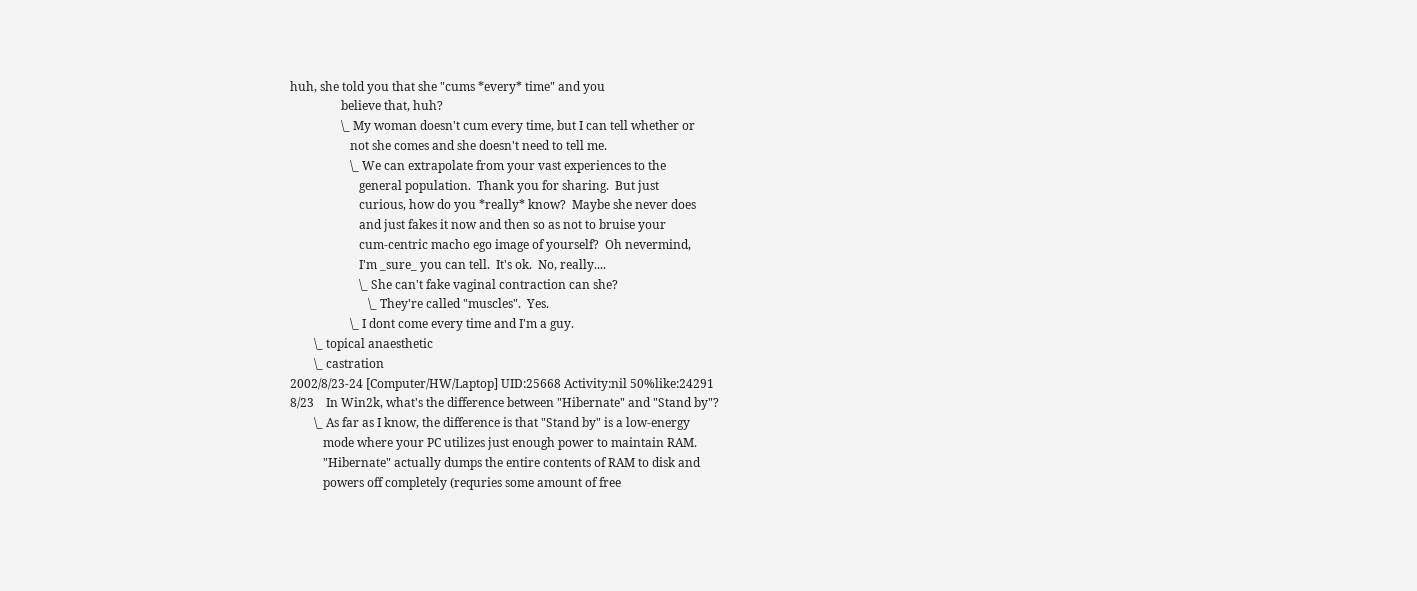huh, she told you that she "cums *every* time" and you
                 believe that, huh?
                 \_ My woman doesn't cum every time, but I can tell whether or
                    not she comes and she doesn't need to tell me.
                    \_ We can extrapolate from your vast experiences to the
                       general population.  Thank you for sharing.  But just
                       curious, how do you *really* know?  Maybe she never does
                       and just fakes it now and then so as not to bruise your
                       cum-centric macho ego image of yourself?  Oh nevermind,
                       I'm _sure_ you can tell.  It's ok.  No, really....
                       \_ She can't fake vaginal contraction can she?
                          \_ They're called "muscles".  Yes.
                    \_ I dont come every time and I'm a guy.
        \_ topical anaesthetic
        \_ castration
2002/8/23-24 [Computer/HW/Laptop] UID:25668 Activity:nil 50%like:24291
8/23    In Win2k, what's the difference between "Hibernate" and "Stand by"?
        \_ As far as I know, the difference is that "Stand by" is a low-energy
           mode where your PC utilizes just enough power to maintain RAM.
           "Hibernate" actually dumps the entire contents of RAM to disk and
           powers off completely (requries some amount of free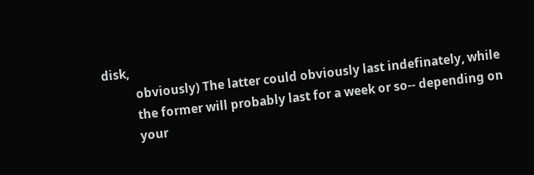disk,
           obviously) The latter could obviously last indefinately, while
           the former will probably last for a week or so-- depending on
           your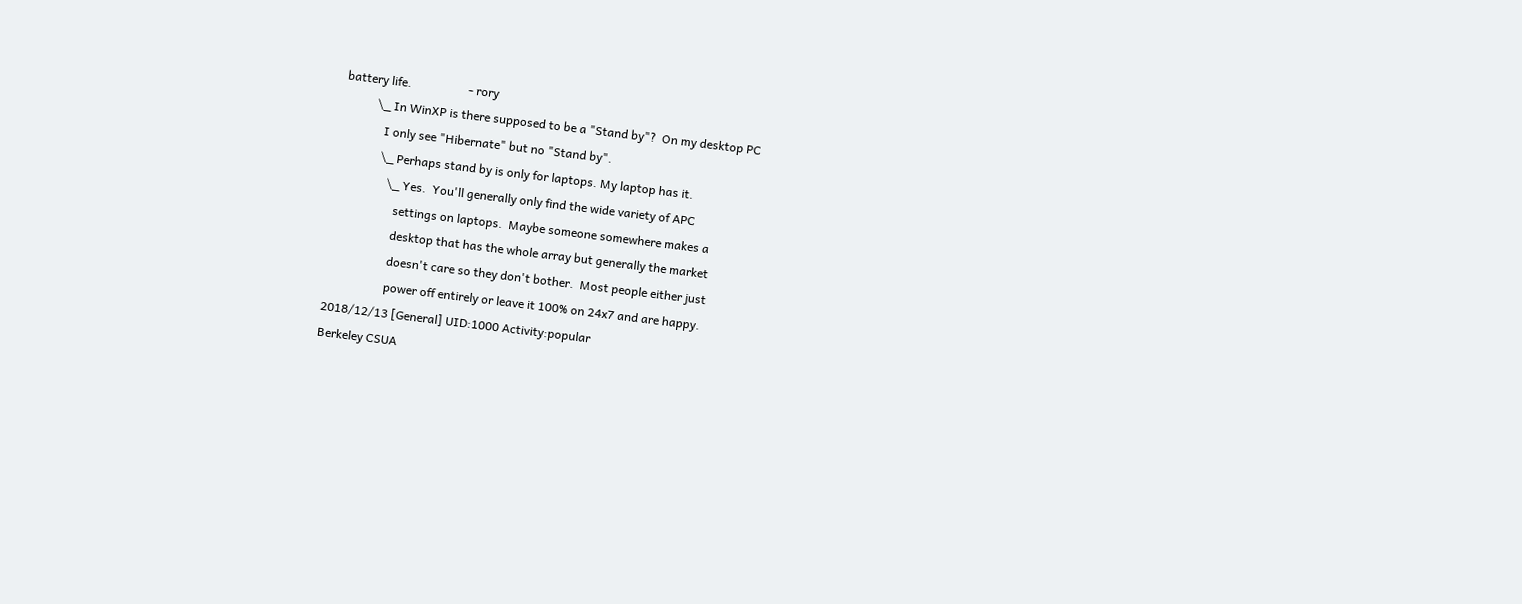battery life.                   - rory
           \_ In WinXP is there supposed to be a "Stand by"?  On my desktop PC
              I only see "Hibernate" but no "Stand by".
              \_ Perhaps stand by is only for laptops. My laptop has it.
                 \_ Yes.  You'll generally only find the wide variety of APC
                    settings on laptops.  Maybe someone somewhere makes a
                    desktop that has the whole array but generally the market
                    doesn't care so they don't bother.  Most people either just
                    power off entirely or leave it 100% on 24x7 and are happy.
2018/12/13 [General] UID:1000 Activity:popular
Berkeley CSUA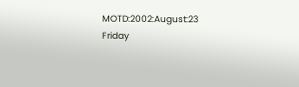MOTD:2002:August:23 Friday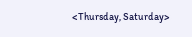<Thursday, Saturday>